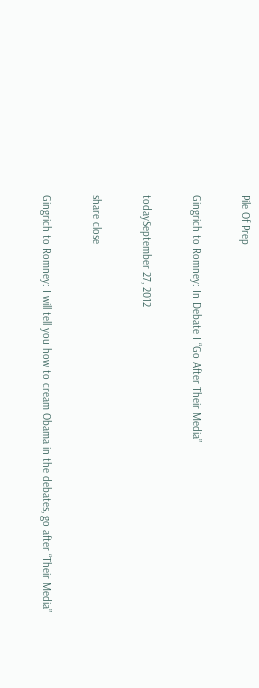Pile Of Prep

Gingrich to Romney: In Debate I “Go After Their Media”

todaySeptember 27, 2012

share close

Gingrich to Romney: I will tell you how to cream Obama in the debates, go after “Their Media”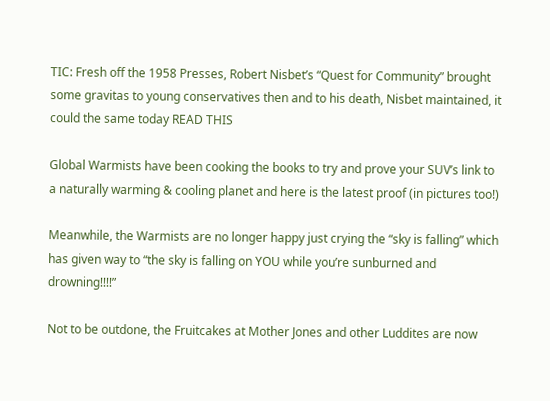TIC: Fresh off the 1958 Presses, Robert Nisbet’s “Quest for Community” brought some gravitas to young conservatives then and to his death, Nisbet maintained, it could the same today READ THIS

Global Warmists have been cooking the books to try and prove your SUV’s link to a naturally warming & cooling planet and here is the latest proof (in pictures too!)

Meanwhile, the Warmists are no longer happy just crying the “sky is falling” which has given way to “the sky is falling on YOU while you’re sunburned and drowning!!!!”

Not to be outdone, the Fruitcakes at Mother Jones and other Luddites are now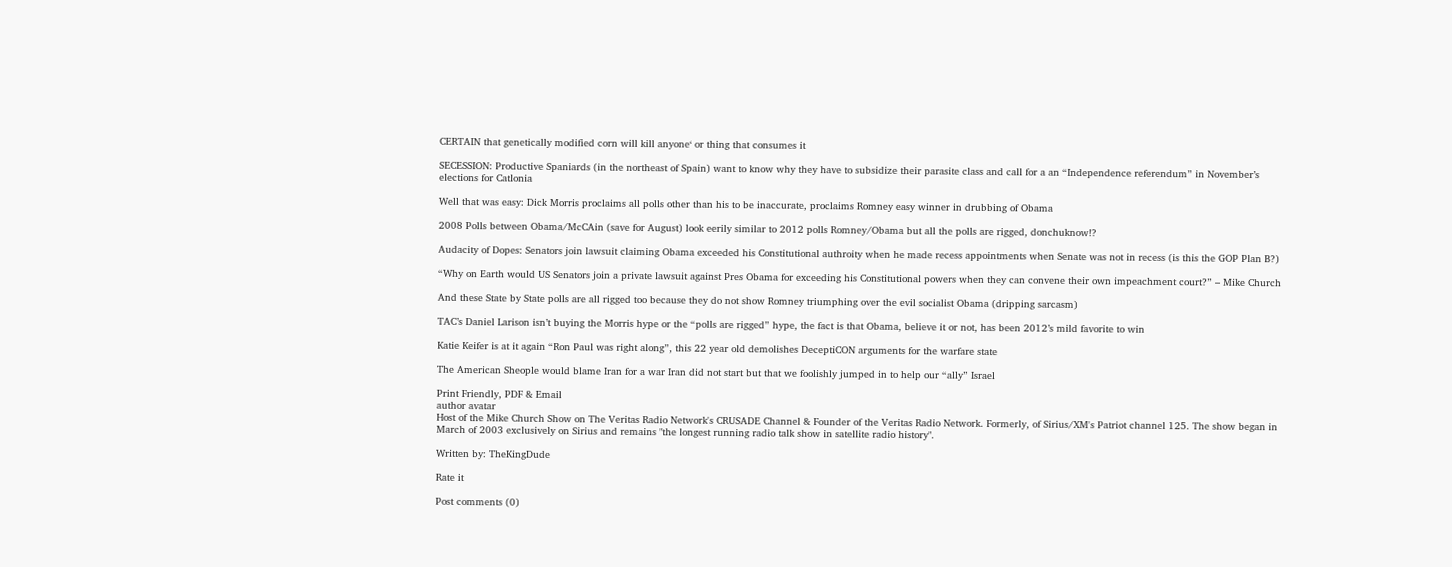CERTAIN that genetically modified corn will kill anyone‘ or thing that consumes it

SECESSION: Productive Spaniards (in the northeast of Spain) want to know why they have to subsidize their parasite class and call for a an “Independence referendum” in November’s elections for Catlonia

Well that was easy: Dick Morris proclaims all polls other than his to be inaccurate, proclaims Romney easy winner in drubbing of Obama

2008 Polls between Obama/McCAin (save for August) look eerily similar to 2012 polls Romney/Obama but all the polls are rigged, donchuknow!?

Audacity of Dopes: Senators join lawsuit claiming Obama exceeded his Constitutional authroity when he made recess appointments when Senate was not in recess (is this the GOP Plan B?)

“Why on Earth would US Senators join a private lawsuit against Pres Obama for exceeding his Constitutional powers when they can convene their own impeachment court?” – Mike Church

And these State by State polls are all rigged too because they do not show Romney triumphing over the evil socialist Obama (dripping sarcasm)

TAC’s Daniel Larison isn’t buying the Morris hype or the “polls are rigged” hype, the fact is that Obama, believe it or not, has been 2012’s mild favorite to win

Katie Keifer is at it again “Ron Paul was right along”, this 22 year old demolishes DeceptiCON arguments for the warfare state

The American Sheople would blame Iran for a war Iran did not start but that we foolishly jumped in to help our “ally” Israel

Print Friendly, PDF & Email
author avatar
Host of the Mike Church Show on The Veritas Radio Network's CRUSADE Channel & Founder of the Veritas Radio Network. Formerly, of Sirius/XM's Patriot channel 125. The show began in March of 2003 exclusively on Sirius and remains "the longest running radio talk show in satellite radio history".

Written by: TheKingDude

Rate it

Post comments (0)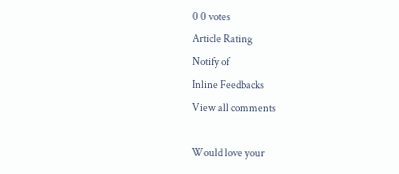0 0 votes
Article Rating
Notify of
Inline Feedbacks
View all comments

Would love your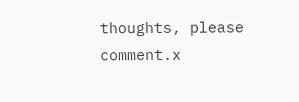thoughts, please comment.x